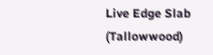Live Edge Slab (Tallowwood)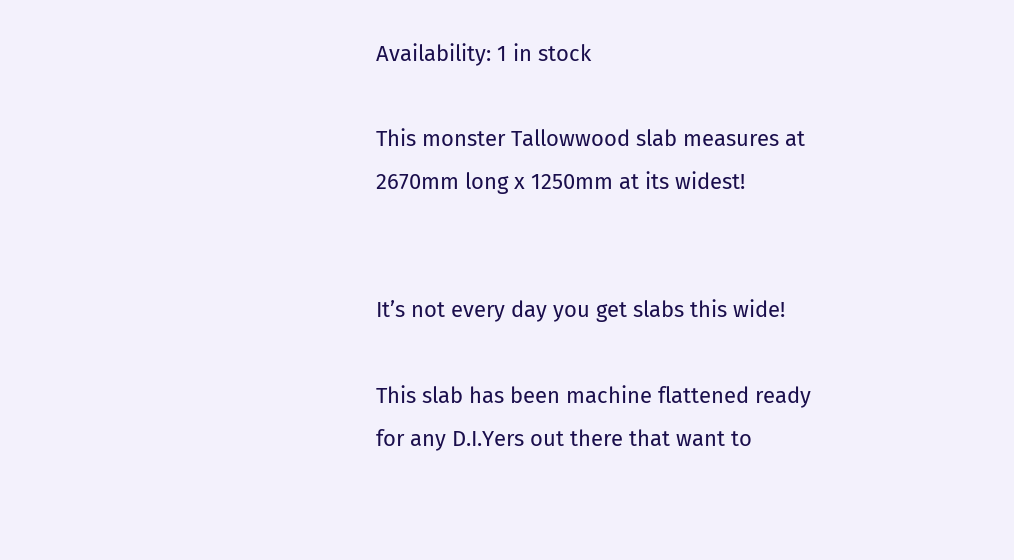Availability: 1 in stock

This monster Tallowwood slab measures at 2670mm long x 1250mm at its widest!


It’s not every day you get slabs this wide!

This slab has been machine flattened ready for any D.I.Yers out there that want to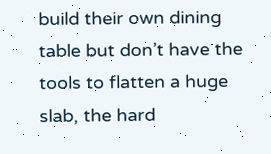build their own dining table but don’t have the tools to flatten a huge slab, the hard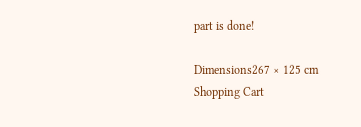part is done!

Dimensions267 × 125 cm
Shopping Cart